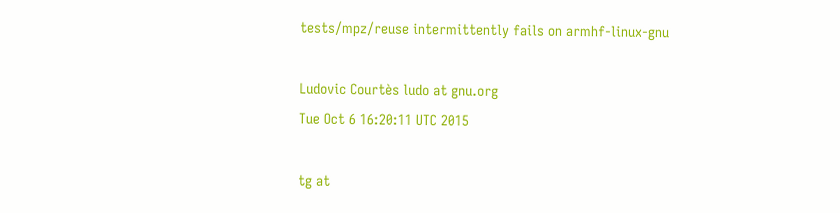tests/mpz/reuse intermittently fails on armhf-linux-gnu

Ludovic Courtès ludo at gnu.org
Tue Oct 6 16:20:11 UTC 2015

tg at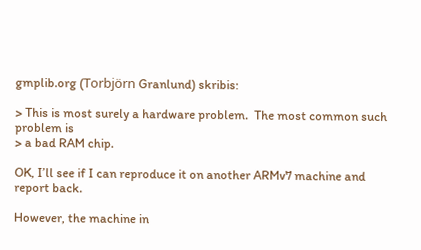gmplib.org (Torbjörn Granlund) skribis:

> This is most surely a hardware problem.  The most common such problem is
> a bad RAM chip.

OK, I’ll see if I can reproduce it on another ARMv7 machine and
report back.

However, the machine in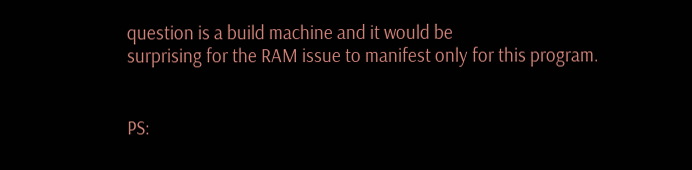question is a build machine and it would be
surprising for the RAM issue to manifest only for this program.


PS: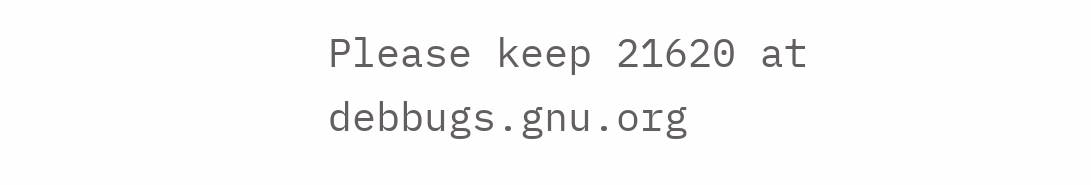Please keep 21620 at debbugs.gnu.org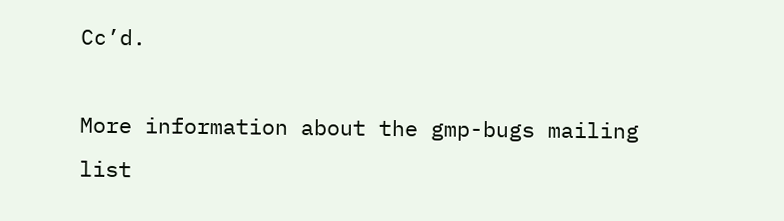Cc’d.

More information about the gmp-bugs mailing list